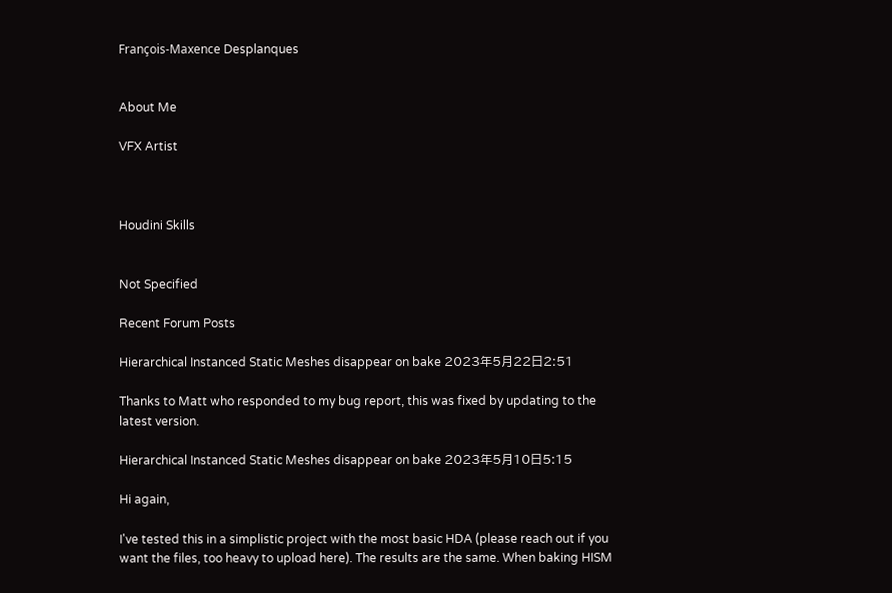François-Maxence Desplanques


About Me

VFX Artist



Houdini Skills


Not Specified

Recent Forum Posts

Hierarchical Instanced Static Meshes disappear on bake 2023年5月22日2:51

Thanks to Matt who responded to my bug report, this was fixed by updating to the latest version.

Hierarchical Instanced Static Meshes disappear on bake 2023年5月10日5:15

Hi again,

I've tested this in a simplistic project with the most basic HDA (please reach out if you want the files, too heavy to upload here). The results are the same. When baking HISM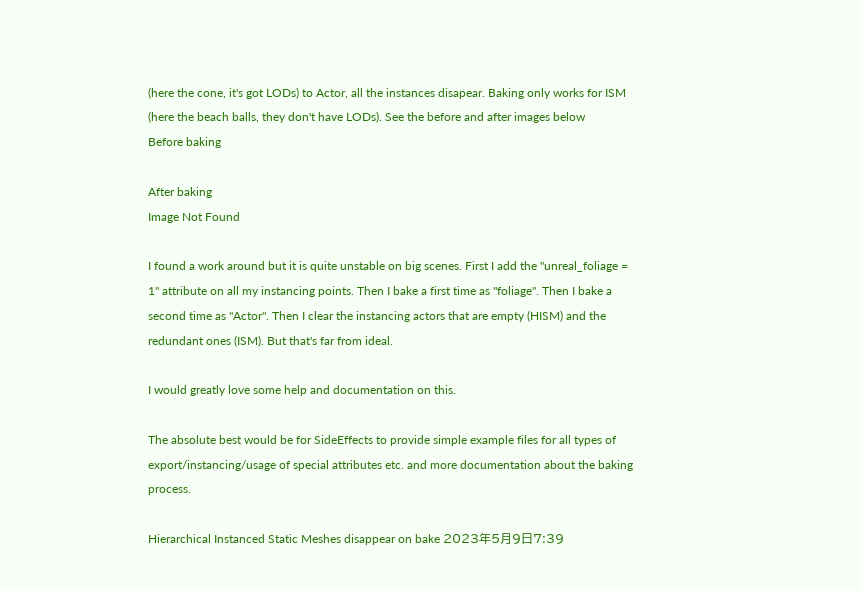(here the cone, it's got LODs) to Actor, all the instances disapear. Baking only works for ISM (here the beach balls, they don't have LODs). See the before and after images below
Before baking

After baking
Image Not Found

I found a work around but it is quite unstable on big scenes. First I add the "unreal_foliage = 1" attribute on all my instancing points. Then I bake a first time as "foliage". Then I bake a second time as "Actor". Then I clear the instancing actors that are empty (HISM) and the redundant ones (ISM). But that's far from ideal.

I would greatly love some help and documentation on this.

The absolute best would be for SideEffects to provide simple example files for all types of export/instancing/usage of special attributes etc. and more documentation about the baking process.

Hierarchical Instanced Static Meshes disappear on bake 2023年5月9日7:39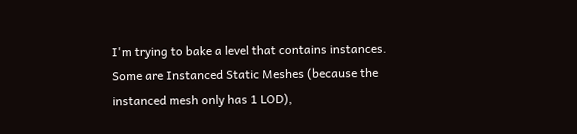I'm trying to bake a level that contains instances. Some are Instanced Static Meshes (because the instanced mesh only has 1 LOD),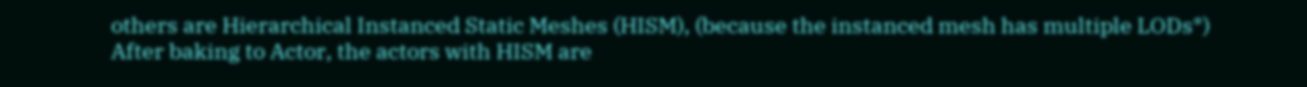others are Hierarchical Instanced Static Meshes (HISM), (because the instanced mesh has multiple LODs*)
After baking to Actor, the actors with HISM are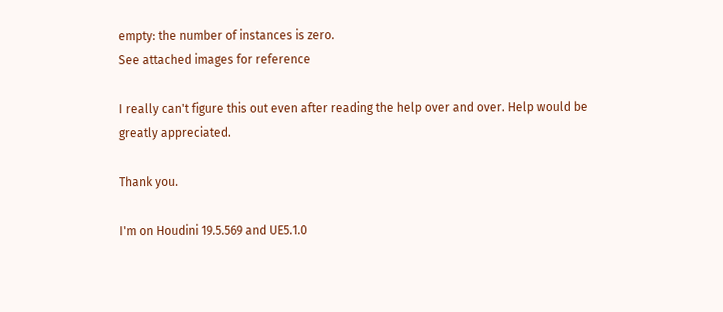empty: the number of instances is zero.
See attached images for reference

I really can't figure this out even after reading the help over and over. Help would be greatly appreciated.

Thank you.

I'm on Houdini 19.5.569 and UE5.1.0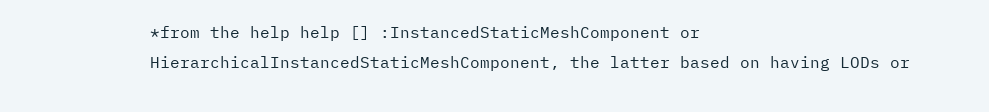*from the help help [] :InstancedStaticMeshComponent or HierarchicalInstancedStaticMeshComponent, the latter based on having LODs or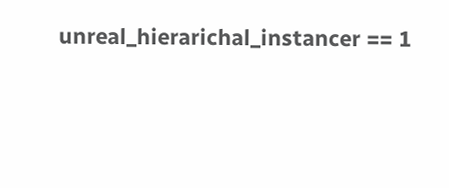unreal_hierarichal_instancer == 1